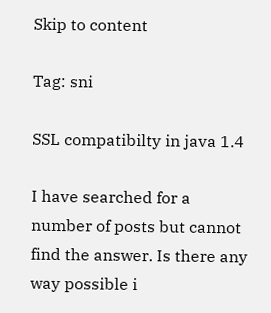Skip to content

Tag: sni

SSL compatibilty in java 1.4

I have searched for a number of posts but cannot find the answer. Is there any way possible i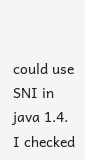could use SNI in java 1.4. I checked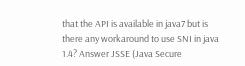that the API is available in java7 but is there any workaround to use SNI in java 1.4? Answer JSSE (Java Secure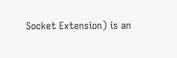Socket Extension) is an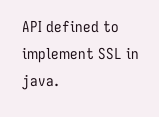API defined to implement SSL in java.